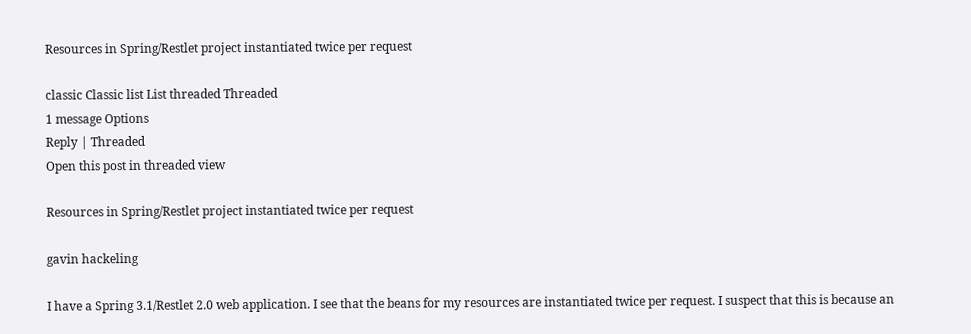Resources in Spring/Restlet project instantiated twice per request

classic Classic list List threaded Threaded
1 message Options
Reply | Threaded
Open this post in threaded view

Resources in Spring/Restlet project instantiated twice per request

gavin hackeling

I have a Spring 3.1/Restlet 2.0 web application. I see that the beans for my resources are instantiated twice per request. I suspect that this is because an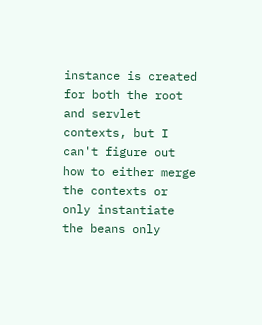instance is created for both the root and servlet contexts, but I can't figure out how to either merge the contexts or only instantiate the beans only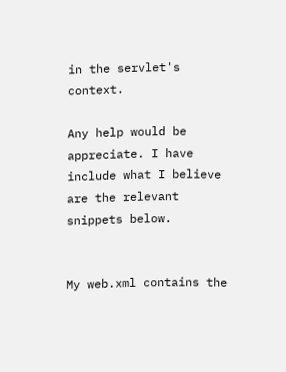in the servlet's context.

Any help would be appreciate. I have include what I believe are the relevant snippets below.


My web.xml contains the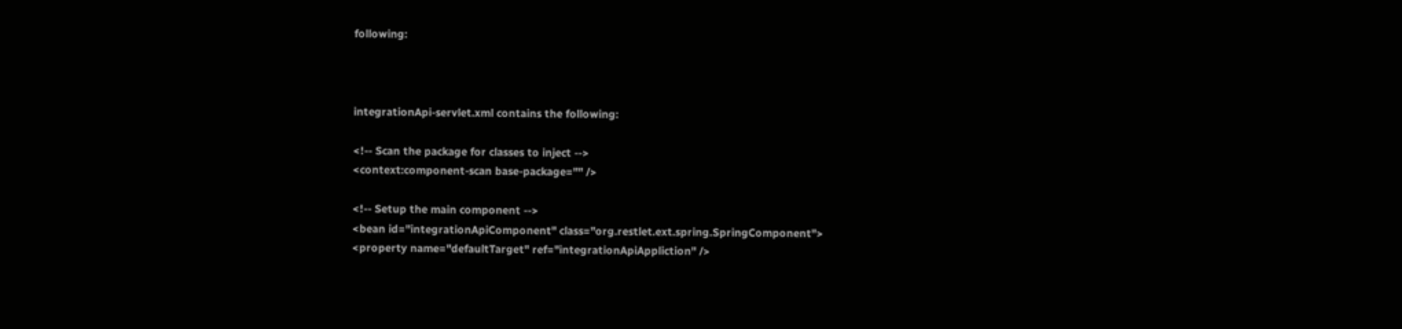following:



integrationApi-servlet.xml contains the following:

<!-- Scan the package for classes to inject -->
<context:component-scan base-package="" />

<!-- Setup the main component -->
<bean id="integrationApiComponent" class="org.restlet.ext.spring.SpringComponent">
<property name="defaultTarget" ref="integrationApiAppliction" />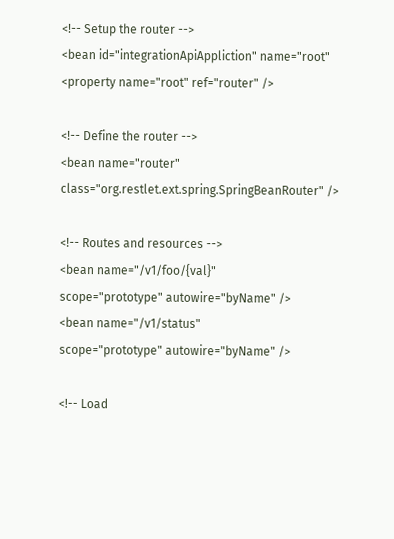<!-- Setup the router -->
<bean id="integrationApiAppliction" name="root"
<property name="root" ref="router" />

<!-- Define the router -->
<bean name="router" class="org.restlet.ext.spring.SpringBeanRouter" />

<!-- Routes and resources -->
<bean name="/v1/foo/{val}"
scope="prototype" autowire="byName" />
<bean name="/v1/status"
scope="prototype" autowire="byName" />

<!-- Load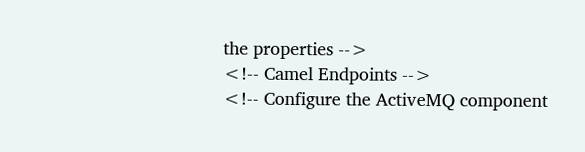the properties -->
<!-- Camel Endpoints -->
<!-- Configure the ActiveMQ component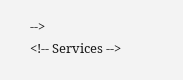-->
<!-- Services -->